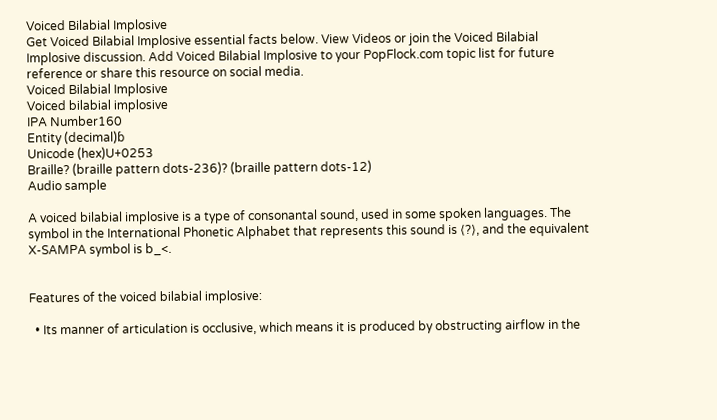Voiced Bilabial Implosive
Get Voiced Bilabial Implosive essential facts below. View Videos or join the Voiced Bilabial Implosive discussion. Add Voiced Bilabial Implosive to your PopFlock.com topic list for future reference or share this resource on social media.
Voiced Bilabial Implosive
Voiced bilabial implosive
IPA Number160
Entity (decimal)ɓ
Unicode (hex)U+0253
Braille? (braille pattern dots-236)? (braille pattern dots-12)
Audio sample

A voiced bilabial implosive is a type of consonantal sound, used in some spoken languages. The symbol in the International Phonetic Alphabet that represents this sound is ⟨?⟩, and the equivalent X-SAMPA symbol is b_<.


Features of the voiced bilabial implosive:

  • Its manner of articulation is occlusive, which means it is produced by obstructing airflow in the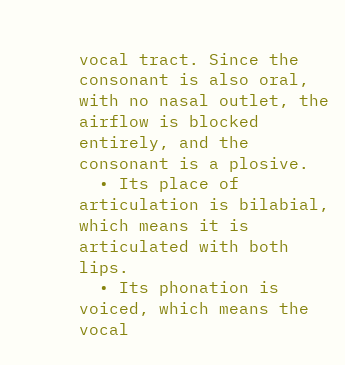vocal tract. Since the consonant is also oral, with no nasal outlet, the airflow is blocked entirely, and the consonant is a plosive.
  • Its place of articulation is bilabial, which means it is articulated with both lips.
  • Its phonation is voiced, which means the vocal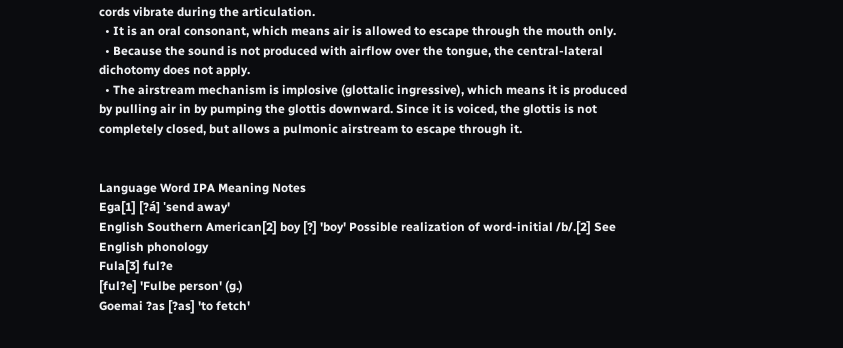cords vibrate during the articulation.
  • It is an oral consonant, which means air is allowed to escape through the mouth only.
  • Because the sound is not produced with airflow over the tongue, the central-lateral dichotomy does not apply.
  • The airstream mechanism is implosive (glottalic ingressive), which means it is produced by pulling air in by pumping the glottis downward. Since it is voiced, the glottis is not completely closed, but allows a pulmonic airstream to escape through it.


Language Word IPA Meaning Notes
Ega[1] [?á] 'send away'
English Southern American[2] boy [?] 'boy' Possible realization of word-initial /b/.[2] See English phonology
Fula[3] ful?e
[ful?e] 'Fulbe person' (g.)
Goemai ?as [?as] 'to fetch'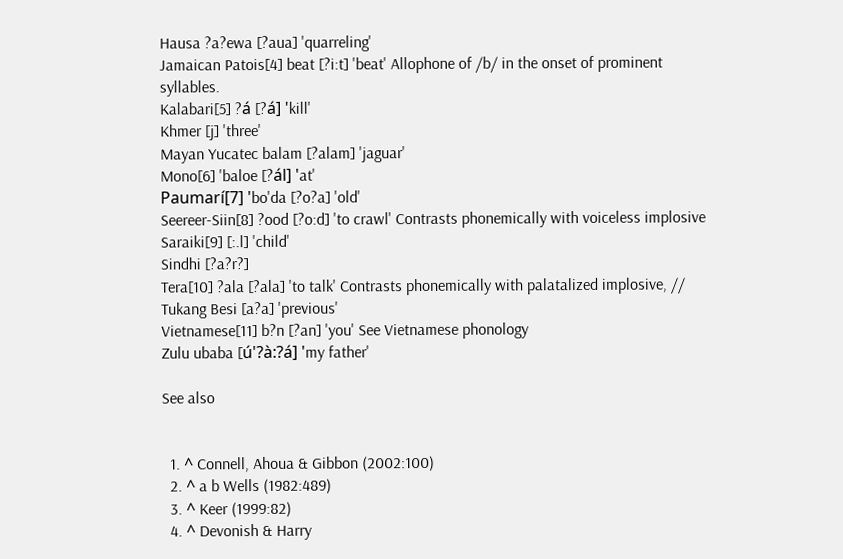Hausa ?a?ewa [?aua] 'quarreling'
Jamaican Patois[4] beat [?i:t] 'beat' Allophone of /b/ in the onset of prominent syllables.
Kalabari[5] ?á [?á] 'kill'
Khmer [j] 'three'
Mayan Yucatec balam [?alam] 'jaguar'
Mono[6] 'baloe [?ál] 'at'
Paumarí[7] 'bo'da [?o?a] 'old'
Seereer-Siin[8] ?ood [?o:d] 'to crawl' Contrasts phonemically with voiceless implosive
Saraiki[9] [:.l] 'child'
Sindhi [?a?r?]
Tera[10] ?ala [?ala] 'to talk' Contrasts phonemically with palatalized implosive, //
Tukang Besi [a?a] 'previous'
Vietnamese[11] b?n [?an] 'you' See Vietnamese phonology
Zulu ubaba [ú'?à:?á] 'my father'

See also


  1. ^ Connell, Ahoua & Gibbon (2002:100)
  2. ^ a b Wells (1982:489)
  3. ^ Keer (1999:82)
  4. ^ Devonish & Harry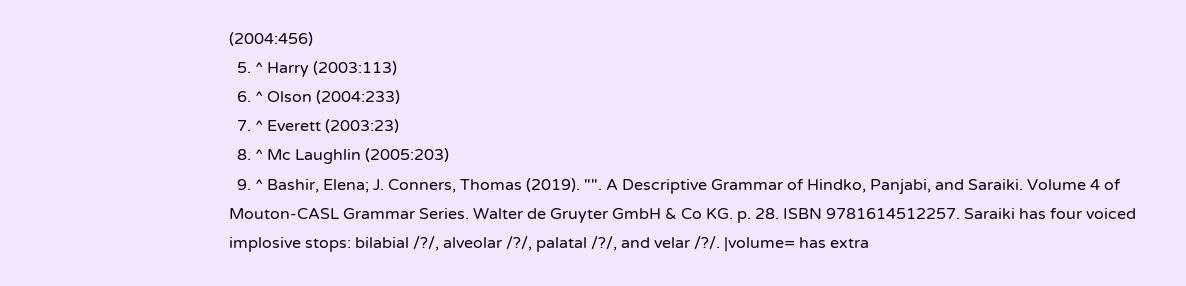(2004:456)
  5. ^ Harry (2003:113)
  6. ^ Olson (2004:233)
  7. ^ Everett (2003:23)
  8. ^ Mc Laughlin (2005:203)
  9. ^ Bashir, Elena; J. Conners, Thomas (2019). "". A Descriptive Grammar of Hindko, Panjabi, and Saraiki. Volume 4 of Mouton-CASL Grammar Series. Walter de Gruyter GmbH & Co KG. p. 28. ISBN 9781614512257. Saraiki has four voiced implosive stops: bilabial /?/, alveolar /?/, palatal /?/, and velar /?/. |volume= has extra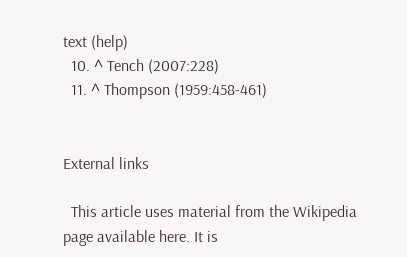text (help)
  10. ^ Tench (2007:228)
  11. ^ Thompson (1959:458-461)


External links

  This article uses material from the Wikipedia page available here. It is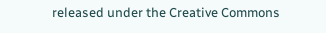released under the Creative Commons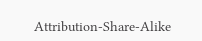Attribution-Share-Alike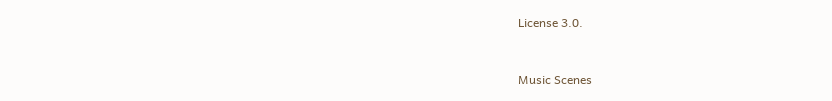License 3.0.



Music Scenes